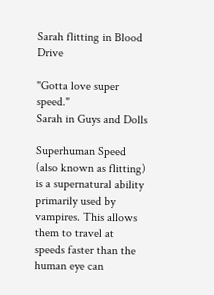Sarah flitting in Blood Drive

"Gotta love super speed."
Sarah in Guys and Dolls

Superhuman Speed (also known as flitting) is a supernatural ability primarily used by vampires. This allows them to travel at speeds faster than the human eye can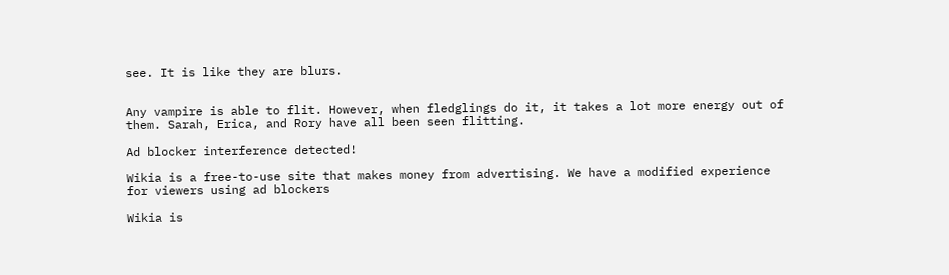see. It is like they are blurs.


Any vampire is able to flit. However, when fledglings do it, it takes a lot more energy out of them. Sarah, Erica, and Rory have all been seen flitting.

Ad blocker interference detected!

Wikia is a free-to-use site that makes money from advertising. We have a modified experience for viewers using ad blockers

Wikia is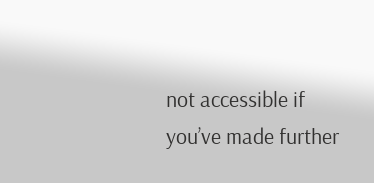not accessible if you’ve made further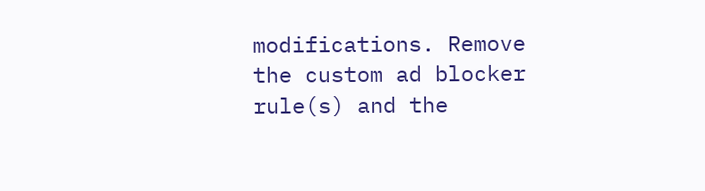modifications. Remove the custom ad blocker rule(s) and the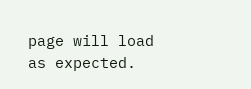page will load as expected.